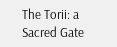The Torii: a Sacred Gate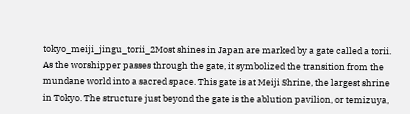tokyo_meiji_jingu_torii_2Most shines in Japan are marked by a gate called a torii. As the worshipper passes through the gate, it symbolized the transition from the mundane world into a sacred space. This gate is at Meiji Shrine, the largest shrine in Tokyo. The structure just beyond the gate is the ablution pavilion, or temizuya,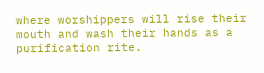where worshippers will rise their mouth and wash their hands as a purification rite.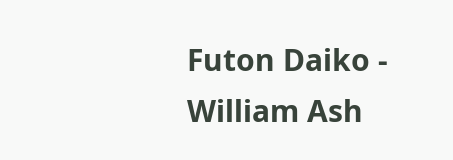Futon Daiko - William Ash